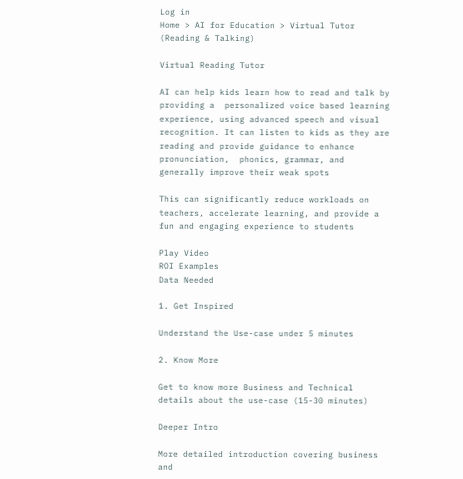Log in
Home > AI for Education > Virtual Tutor (Reading & Talking)

Virtual Reading Tutor

AI can help kids learn how to read and talk by providing a  personalized voice based learning experience, using advanced speech and visual recognition. It can listen to kids as they are reading and provide guidance to enhance pronunciation,  phonics, grammar, and generally improve their weak spots

This can significantly reduce workloads on teachers, accelerate learning, and provide a fun and engaging experience to students

Play Video
ROI Examples
Data Needed

1. Get Inspired

Understand the Use-case under 5 minutes

2. Know More

Get to know more Business and Technical details about the use-case (15-30 minutes)

Deeper Intro

More detailed introduction covering business and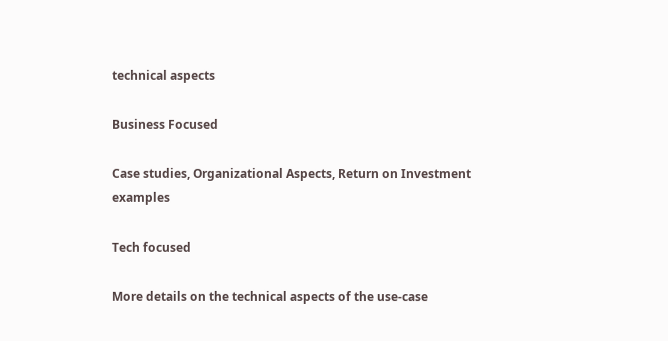technical aspects

Business Focused

Case studies, Organizational Aspects, Return on Investment examples

Tech focused

More details on the technical aspects of the use-case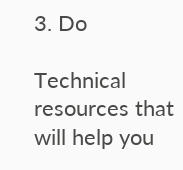3. Do

Technical resources that will help you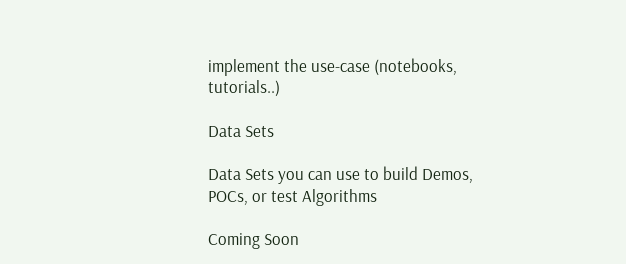implement the use-case (notebooks, tutorials..)

Data Sets

Data Sets you can use to build Demos, POCs, or test Algorithms

Coming Soon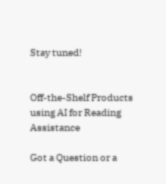Stay tuned!


Off-the-Shelf Products using AI for Reading Assistance

Got a Question or a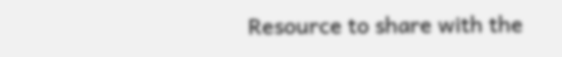Resource to share with the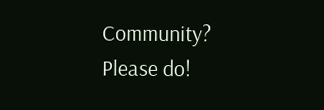Community? Please do!